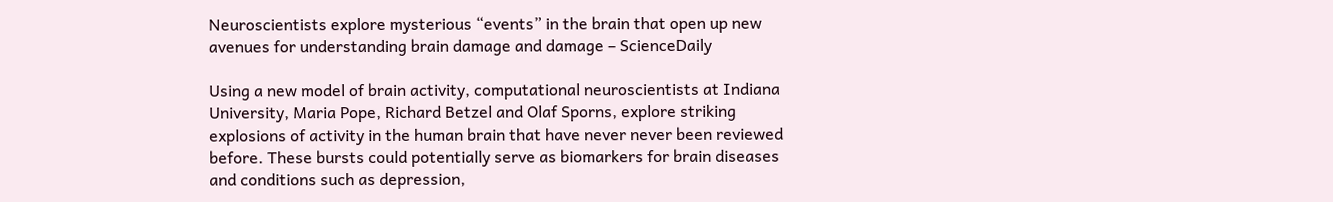Neuroscientists explore mysterious “events” in the brain that open up new avenues for understanding brain damage and damage – ScienceDaily

Using a new model of brain activity, computational neuroscientists at Indiana University, Maria Pope, Richard Betzel and Olaf Sporns, explore striking explosions of activity in the human brain that have never never been reviewed before. These bursts could potentially serve as biomarkers for brain diseases and conditions such as depression,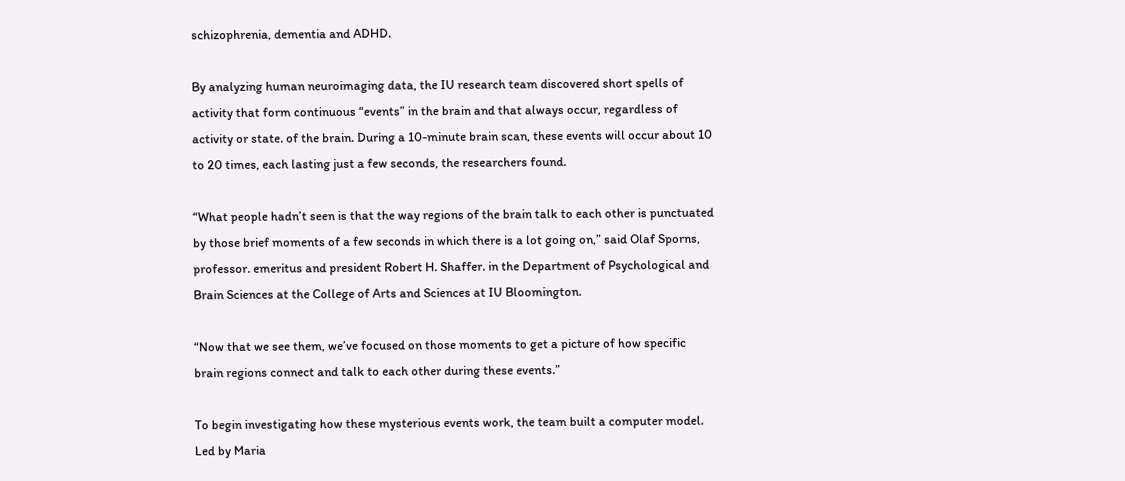schizophrenia, dementia and ADHD.

By analyzing human neuroimaging data, the IU research team discovered short spells of activity that form continuous “events” in the brain and that always occur, regardless of activity or state. of the brain. During a 10-minute brain scan, these events will occur about 10 to 20 times, each lasting just a few seconds, the researchers found.

“What people hadn’t seen is that the way regions of the brain talk to each other is punctuated by those brief moments of a few seconds in which there is a lot going on,” said Olaf Sporns, professor. emeritus and president Robert H. Shaffer. in the Department of Psychological and Brain Sciences at the College of Arts and Sciences at IU Bloomington.

“Now that we see them, we’ve focused on those moments to get a picture of how specific brain regions connect and talk to each other during these events.”

To begin investigating how these mysterious events work, the team built a computer model. Led by Maria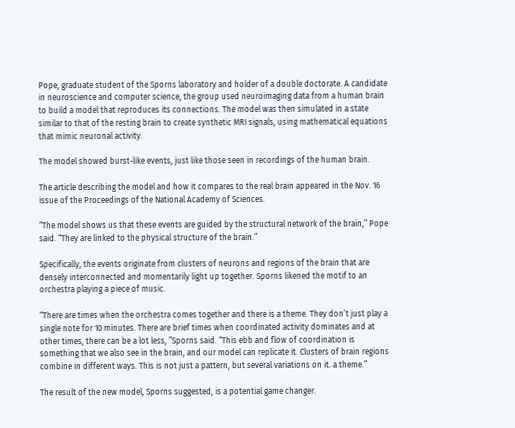Pope, graduate student of the Sporns laboratory and holder of a double doctorate. A candidate in neuroscience and computer science, the group used neuroimaging data from a human brain to build a model that reproduces its connections. The model was then simulated in a state similar to that of the resting brain to create synthetic MRI signals, using mathematical equations that mimic neuronal activity.

The model showed burst-like events, just like those seen in recordings of the human brain.

The article describing the model and how it compares to the real brain appeared in the Nov. 16 issue of the Proceedings of the National Academy of Sciences.

“The model shows us that these events are guided by the structural network of the brain,” Pope said. “They are linked to the physical structure of the brain.”

Specifically, the events originate from clusters of neurons and regions of the brain that are densely interconnected and momentarily light up together. Sporns likened the motif to an orchestra playing a piece of music.

“There are times when the orchestra comes together and there is a theme. They don’t just play a single note for 10 minutes. There are brief times when coordinated activity dominates and at other times, there can be a lot less, ”Sporns said. “This ebb and flow of coordination is something that we also see in the brain, and our model can replicate it. Clusters of brain regions combine in different ways. This is not just a pattern, but several variations on it. a theme.”

The result of the new model, Sporns suggested, is a potential game changer.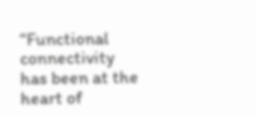“Functional connectivity has been at the heart of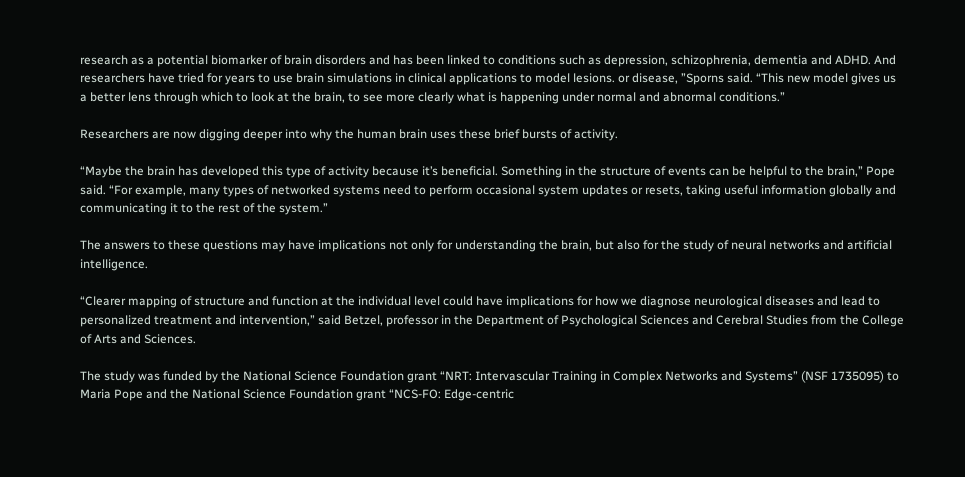research as a potential biomarker of brain disorders and has been linked to conditions such as depression, schizophrenia, dementia and ADHD. And researchers have tried for years to use brain simulations in clinical applications to model lesions. or disease, ”Sporns said. “This new model gives us a better lens through which to look at the brain, to see more clearly what is happening under normal and abnormal conditions.”

Researchers are now digging deeper into why the human brain uses these brief bursts of activity.

“Maybe the brain has developed this type of activity because it’s beneficial. Something in the structure of events can be helpful to the brain,” Pope said. “For example, many types of networked systems need to perform occasional system updates or resets, taking useful information globally and communicating it to the rest of the system.”

The answers to these questions may have implications not only for understanding the brain, but also for the study of neural networks and artificial intelligence.

“Clearer mapping of structure and function at the individual level could have implications for how we diagnose neurological diseases and lead to personalized treatment and intervention,” said Betzel, professor in the Department of Psychological Sciences and Cerebral Studies from the College of Arts and Sciences.

The study was funded by the National Science Foundation grant “NRT: Intervascular Training in Complex Networks and Systems” (NSF 1735095) to Maria Pope and the National Science Foundation grant “NCS-FO: Edge-centric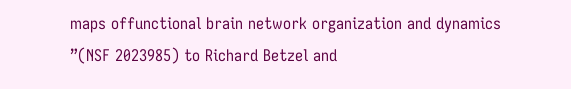maps offunctional brain network organization and dynamics ”(NSF 2023985) to Richard Betzel and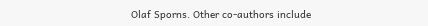Olaf Sporns. Other co-authors include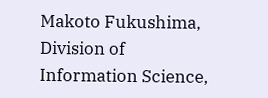Makoto Fukushima, Division of Information Science,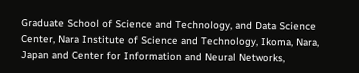Graduate School of Science and Technology, and Data Science Center, Nara Institute of Science and Technology, Ikoma, Nara, Japan and Center for Information and Neural Networks,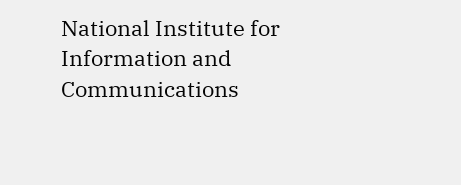National Institute for Information and Communications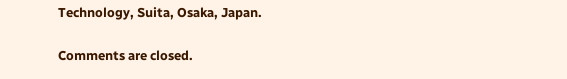Technology, Suita, Osaka, Japan.

Comments are closed.